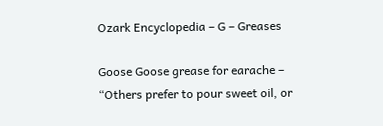Ozark Encyclopedia – G – Greases

Goose Goose grease for earache – “Others prefer to pour sweet oil, or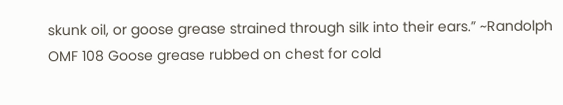skunk oil, or goose grease strained through silk into their ears.” ~Randolph OMF 108 Goose grease rubbed on chest for cold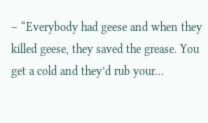– “Everybody had geese and when they killed geese, they saved the grease. You get a cold and they’d rub your...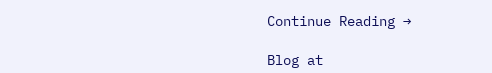Continue Reading →

Blog at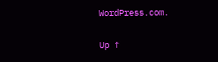WordPress.com.

Up ↑